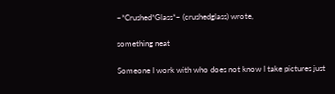~*Crushed*Glass*~ (crushedglass) wrote,

something neat

Someone I work with who does not know I take pictures just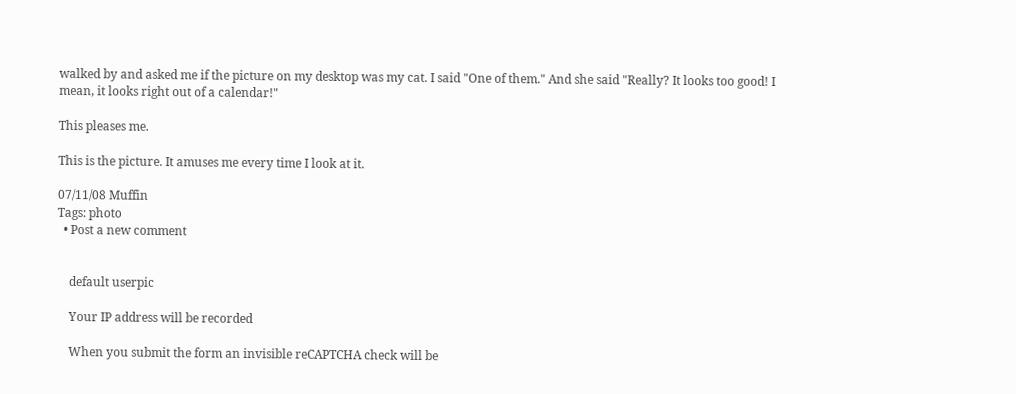walked by and asked me if the picture on my desktop was my cat. I said "One of them." And she said "Really? It looks too good! I mean, it looks right out of a calendar!"

This pleases me.

This is the picture. It amuses me every time I look at it.

07/11/08 Muffin
Tags: photo
  • Post a new comment


    default userpic

    Your IP address will be recorded

    When you submit the form an invisible reCAPTCHA check will be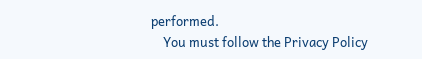performed.
    You must follow the Privacy Policy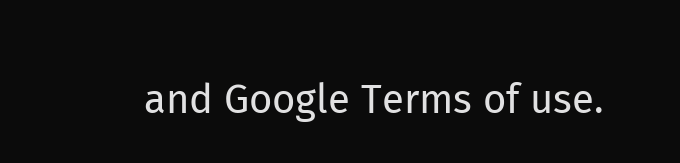and Google Terms of use.